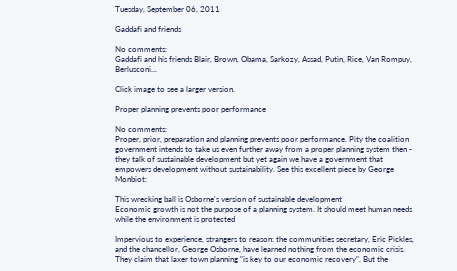Tuesday, September 06, 2011

Gaddafi and friends

No comments:
Gaddafi and his friends Blair, Brown, Obama, Sarkozy, Assad, Putin, Rice, Van Rompuy, Berlusconi...

Click image to see a larger version.

Proper planning prevents poor performance

No comments:
Proper, prior, preparation and planning prevents poor performance. Pity the coalition government intends to take us even further away from a proper planning system then - they talk of sustainable development but yet again we have a government that empowers development without sustainability. See this excellent piece by George Monbiot:

This wrecking ball is Osborne's version of sustainable development
Economic growth is not the purpose of a planning system. It should meet human needs while the environment is protected

Impervious to experience, strangers to reason: the communities secretary, Eric Pickles, and the chancellor, George Osborne, have learned nothing from the economic crisis. They claim that laxer town planning "is key to our economic recovery". But the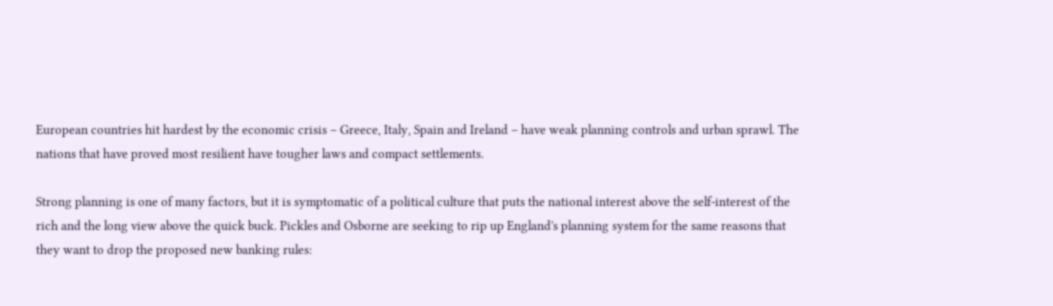European countries hit hardest by the economic crisis – Greece, Italy, Spain and Ireland – have weak planning controls and urban sprawl. The nations that have proved most resilient have tougher laws and compact settlements.

Strong planning is one of many factors, but it is symptomatic of a political culture that puts the national interest above the self-interest of the rich and the long view above the quick buck. Pickles and Osborne are seeking to rip up England's planning system for the same reasons that they want to drop the proposed new banking rules: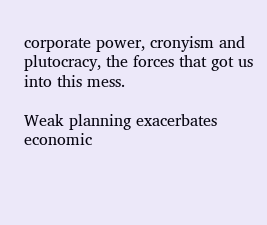corporate power, cronyism and plutocracy, the forces that got us into this mess.

Weak planning exacerbates economic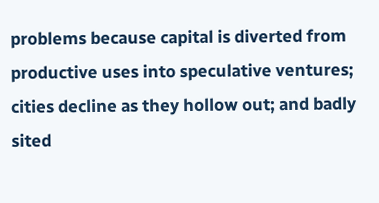problems because capital is diverted from productive uses into speculative ventures; cities decline as they hollow out; and badly sited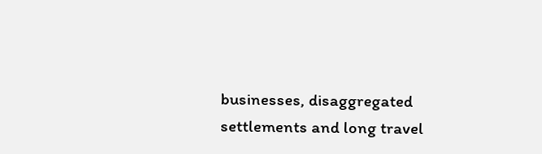businesses, disaggregated settlements and long travel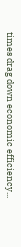times drag down economic efficiency...